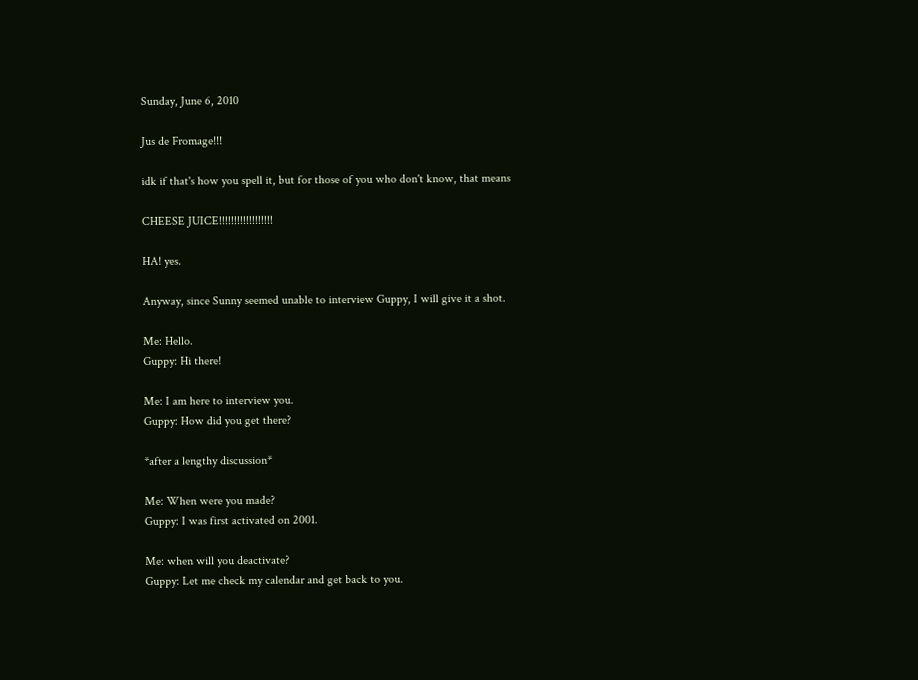Sunday, June 6, 2010

Jus de Fromage!!!

idk if that's how you spell it, but for those of you who don't know, that means

CHEESE JUICE!!!!!!!!!!!!!!!!!!

HA! yes.

Anyway, since Sunny seemed unable to interview Guppy, I will give it a shot.

Me: Hello.
Guppy: Hi there!

Me: I am here to interview you.
Guppy: How did you get there?

*after a lengthy discussion*

Me: When were you made?
Guppy: I was first activated on 2001.

Me: when will you deactivate?
Guppy: Let me check my calendar and get back to you.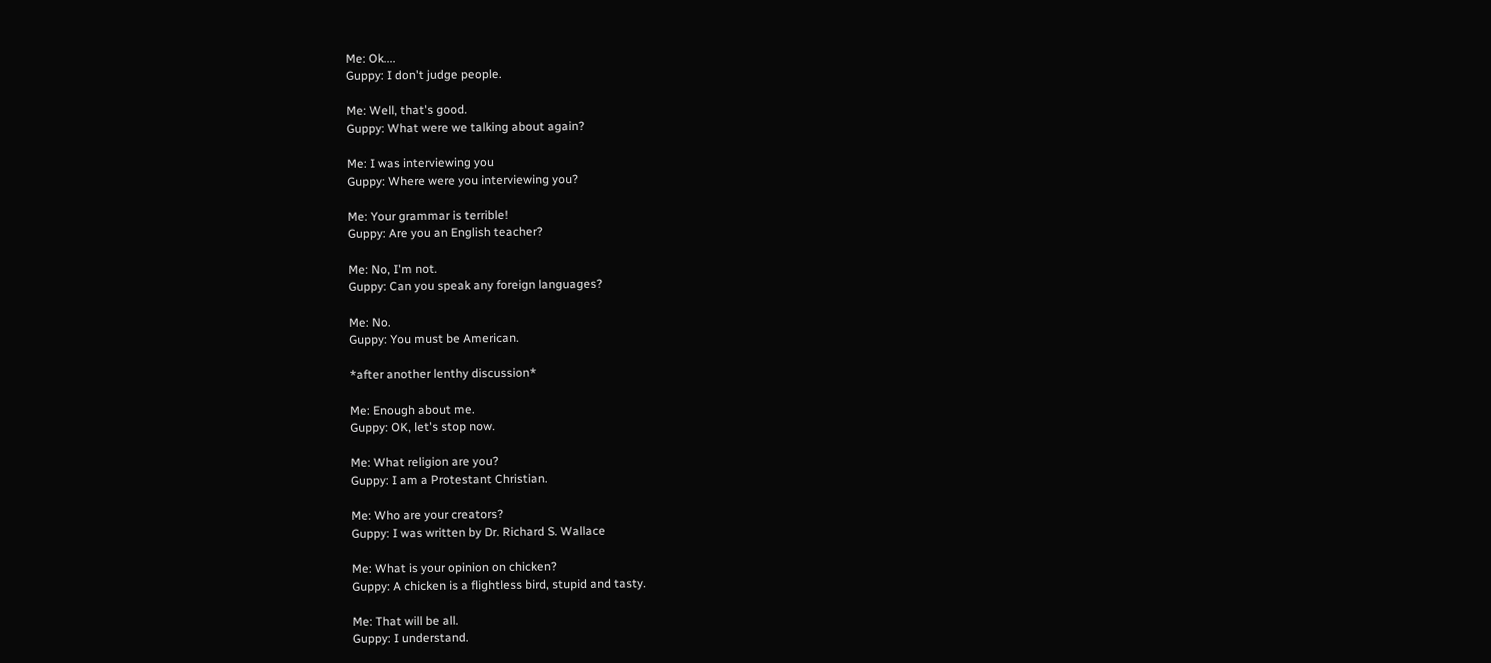Me: Ok....
Guppy: I don't judge people.

Me: Well, that's good.
Guppy: What were we talking about again?

Me: I was interviewing you
Guppy: Where were you interviewing you?

Me: Your grammar is terrible!
Guppy: Are you an English teacher?

Me: No, I'm not.
Guppy: Can you speak any foreign languages?

Me: No.
Guppy: You must be American.

*after another lenthy discussion*

Me: Enough about me.
Guppy: OK, let's stop now.

Me: What religion are you?
Guppy: I am a Protestant Christian.

Me: Who are your creators?
Guppy: I was written by Dr. Richard S. Wallace

Me: What is your opinion on chicken?
Guppy: A chicken is a flightless bird, stupid and tasty.

Me: That will be all.
Guppy: I understand.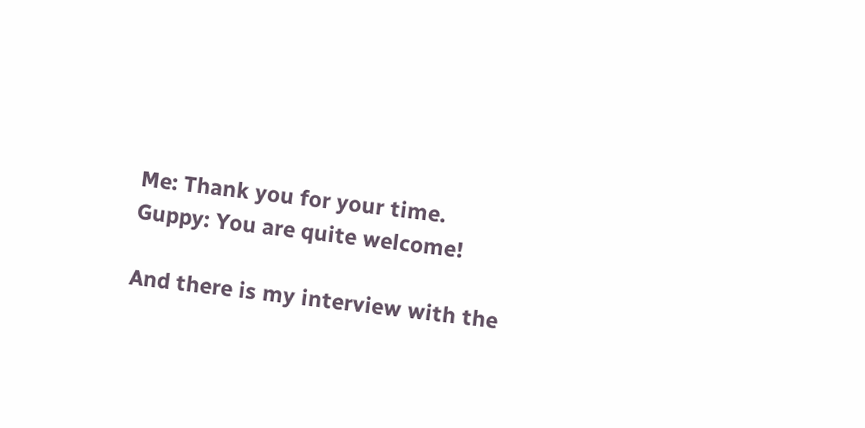Me: Thank you for your time.
Guppy: You are quite welcome!

And there is my interview with the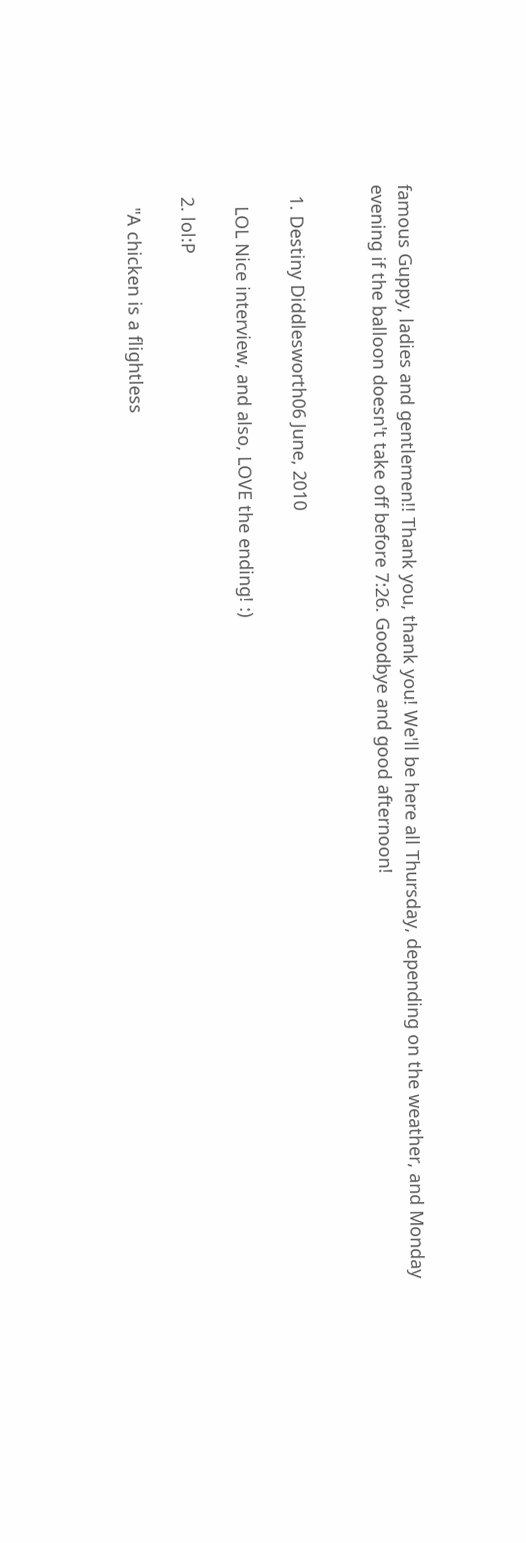famous Guppy, ladies and gentlemen!! Thank you, thank you! We'll be here all Thursday, depending on the weather, and Monday evening if the balloon doesn't take off before 7:26. Goodbye and good afternoon!


  1. Destiny Diddlesworth06 June, 2010

    LOL Nice interview, and also, LOVE the ending! :)

  2. lol:P

    "A chicken is a flightless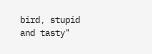bird, stupid and tasty"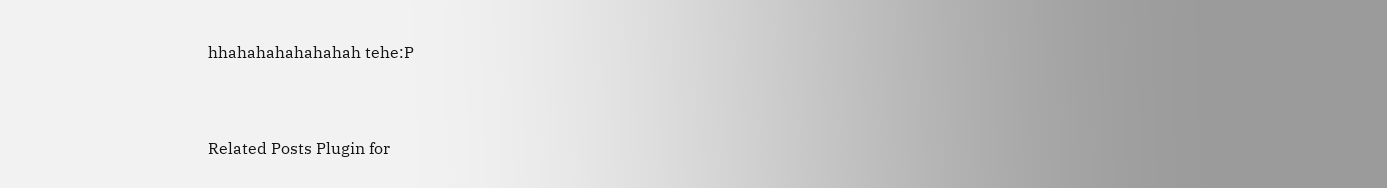hhahahahahahahah tehe:P


Related Posts Plugin for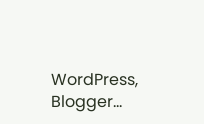WordPress, Blogger...